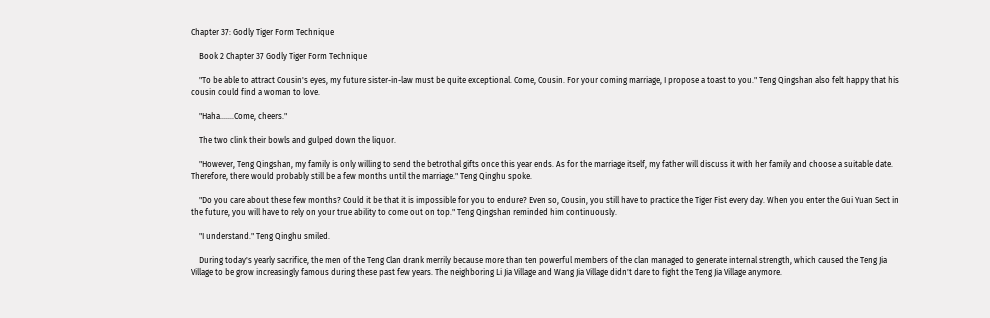Chapter 37: Godly Tiger Form Technique

    Book 2 Chapter 37 Godly Tiger Form Technique

    "To be able to attract Cousin's eyes, my future sister-in-law must be quite exceptional. Come, Cousin. For your coming marriage, I propose a toast to you." Teng Qingshan also felt happy that his cousin could find a woman to love.

    "Haha.......Come, cheers."

    The two clink their bowls and gulped down the liquor.

    "However, Teng Qingshan, my family is only willing to send the betrothal gifts once this year ends. As for the marriage itself, my father will discuss it with her family and choose a suitable date. Therefore, there would probably still be a few months until the marriage." Teng Qinghu spoke.

    "Do you care about these few months? Could it be that it is impossible for you to endure? Even so, Cousin, you still have to practice the Tiger Fist every day. When you enter the Gui Yuan Sect in the future, you will have to rely on your true ability to come out on top." Teng Qingshan reminded him continuously.

    "I understand." Teng Qinghu smiled.

    During today's yearly sacrifice, the men of the Teng Clan drank merrily because more than ten powerful members of the clan managed to generate internal strength, which caused the Teng Jia Village to be grow increasingly famous during these past few years. The neighboring Li Jia Village and Wang Jia Village didn't dare to fight the Teng Jia Village anymore.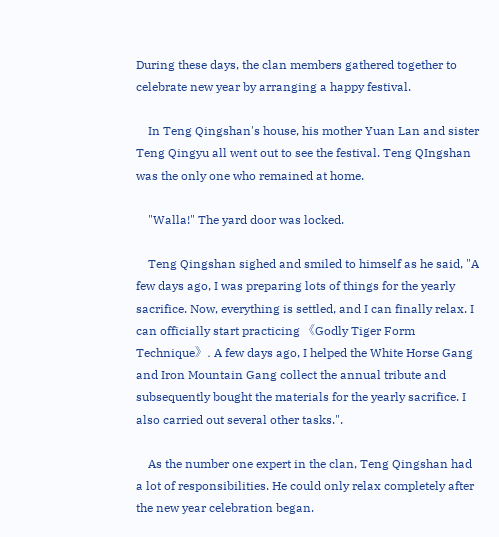During these days, the clan members gathered together to celebrate new year by arranging a happy festival.

    In Teng Qingshan's house, his mother Yuan Lan and sister Teng Qingyu all went out to see the festival. Teng QIngshan was the only one who remained at home.

    "Walla!" The yard door was locked.

    Teng Qingshan sighed and smiled to himself as he said, "A few days ago, I was preparing lots of things for the yearly sacrifice. Now, everything is settled, and I can finally relax. I can officially start practicing 《Godly Tiger Form Technique》. A few days ago, I helped the White Horse Gang and Iron Mountain Gang collect the annual tribute and subsequently bought the materials for the yearly sacrifice. I also carried out several other tasks.".

    As the number one expert in the clan, Teng Qingshan had a lot of responsibilities. He could only relax completely after the new year celebration began.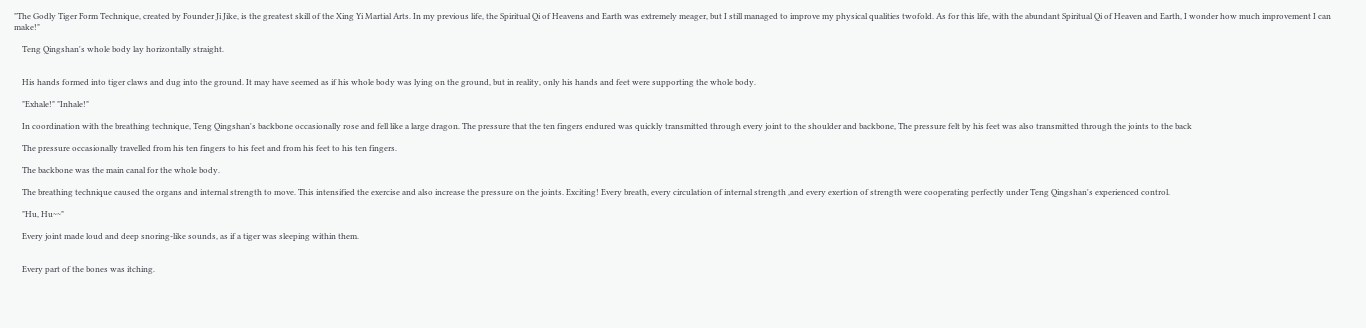"The Godly Tiger Form Technique, created by Founder Ji Jike, is the greatest skill of the Xing Yi Martial Arts. In my previous life, the Spiritual Qi of Heavens and Earth was extremely meager, but I still managed to improve my physical qualities twofold. As for this life, with the abundant Spiritual Qi of Heaven and Earth, I wonder how much improvement I can make!"

    Teng Qingshan's whole body lay horizontally straight.


    His hands formed into tiger claws and dug into the ground. It may have seemed as if his whole body was lying on the ground, but in reality, only his hands and feet were supporting the whole body.

    "Exhale!" "Inhale!"

    In coordination with the breathing technique, Teng Qingshan's backbone occasionally rose and fell like a large dragon. The pressure that the ten fingers endured was quickly transmitted through every joint to the shoulder and backbone, The pressure felt by his feet was also transmitted through the joints to the back

    The pressure occasionally travelled from his ten fingers to his feet and from his feet to his ten fingers.

    The backbone was the main canal for the whole body.

    The breathing technique caused the organs and internal strength to move. This intensified the exercise and also increase the pressure on the joints. Exciting! Every breath, every circulation of internal strength ,and every exertion of strength were cooperating perfectly under Teng Qingshan's experienced control.

    "Hu, Hu~~"

    Every joint made loud and deep snoring-like sounds, as if a tiger was sleeping within them.


    Every part of the bones was itching.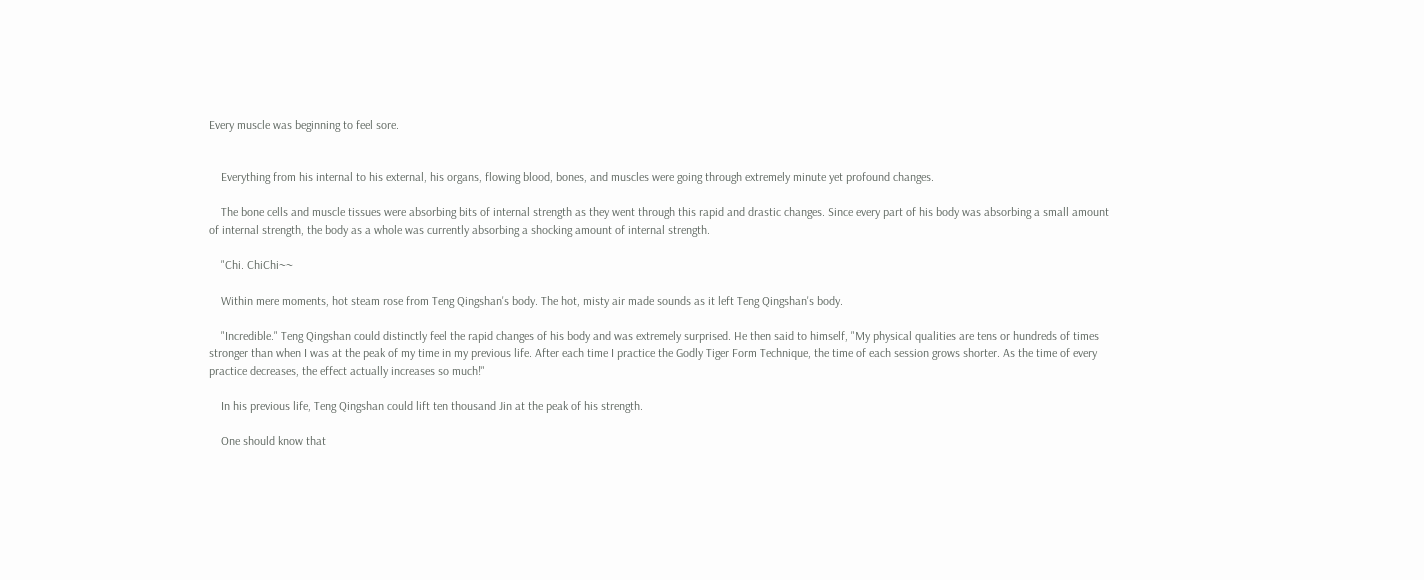Every muscle was beginning to feel sore.


    Everything from his internal to his external, his organs, flowing blood, bones, and muscles were going through extremely minute yet profound changes.

    The bone cells and muscle tissues were absorbing bits of internal strength as they went through this rapid and drastic changes. Since every part of his body was absorbing a small amount of internal strength, the body as a whole was currently absorbing a shocking amount of internal strength.

    "Chi. ChiChi~~

    Within mere moments, hot steam rose from Teng Qingshan's body. The hot, misty air made sounds as it left Teng Qingshan's body.

    "Incredible." Teng Qingshan could distinctly feel the rapid changes of his body and was extremely surprised. He then said to himself, "My physical qualities are tens or hundreds of times stronger than when I was at the peak of my time in my previous life. After each time I practice the Godly Tiger Form Technique, the time of each session grows shorter. As the time of every practice decreases, the effect actually increases so much!"

    In his previous life, Teng Qingshan could lift ten thousand Jin at the peak of his strength.

    One should know that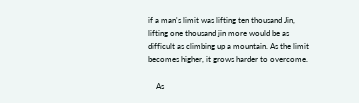if a man's limit was lifting ten thousand Jin, lifting one thousand jin more would be as difficult as climbing up a mountain. As the limit becomes higher, it grows harder to overcome.

    As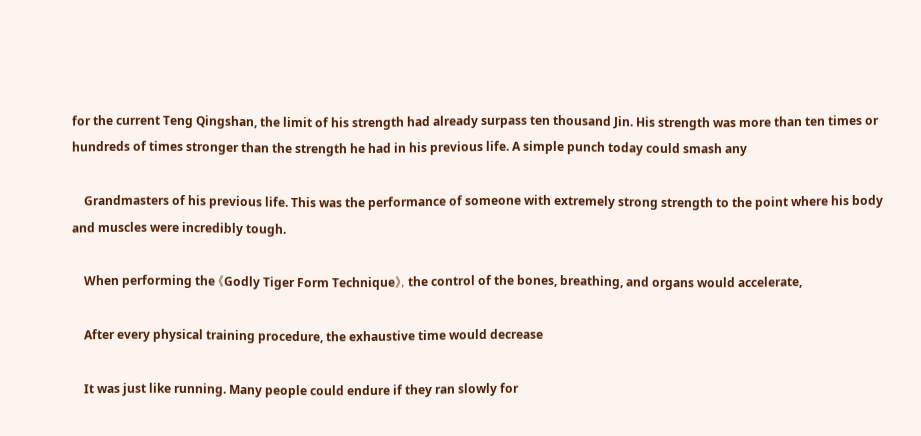for the current Teng Qingshan, the limit of his strength had already surpass ten thousand Jin. His strength was more than ten times or hundreds of times stronger than the strength he had in his previous life. A simple punch today could smash any

    Grandmasters of his previous life. This was the performance of someone with extremely strong strength to the point where his body and muscles were incredibly tough.

    When performing the 《Godly Tiger Form Technique》, the control of the bones, breathing, and organs would accelerate,

    After every physical training procedure, the exhaustive time would decrease

    It was just like running. Many people could endure if they ran slowly for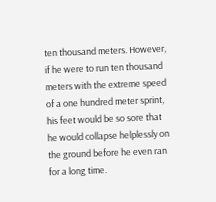ten thousand meters. However, if he were to run ten thousand meters with the extreme speed of a one hundred meter sprint, his feet would be so sore that he would collapse helplessly on the ground before he even ran for a long time.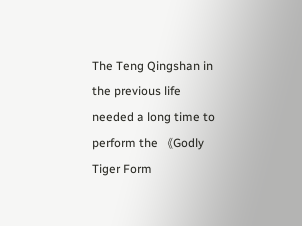The Teng Qingshan in the previous life needed a long time to perform the 《Godly Tiger Form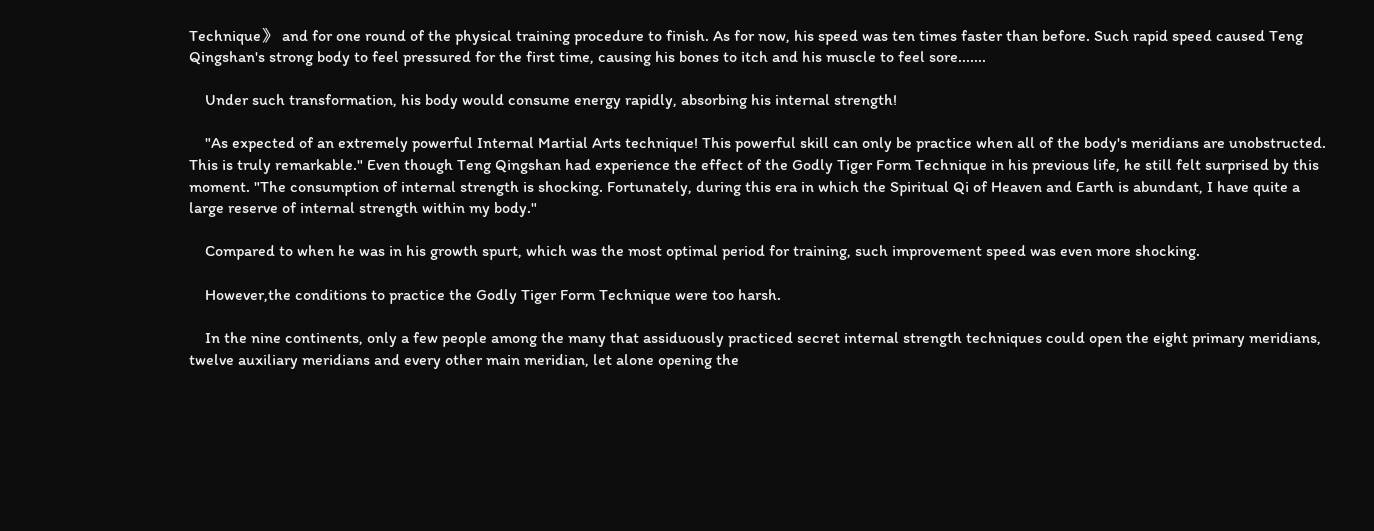Technique》 and for one round of the physical training procedure to finish. As for now, his speed was ten times faster than before. Such rapid speed caused Teng Qingshan's strong body to feel pressured for the first time, causing his bones to itch and his muscle to feel sore.......

    Under such transformation, his body would consume energy rapidly, absorbing his internal strength!

    "As expected of an extremely powerful Internal Martial Arts technique! This powerful skill can only be practice when all of the body's meridians are unobstructed. This is truly remarkable." Even though Teng Qingshan had experience the effect of the Godly Tiger Form Technique in his previous life, he still felt surprised by this moment. "The consumption of internal strength is shocking. Fortunately, during this era in which the Spiritual Qi of Heaven and Earth is abundant, I have quite a large reserve of internal strength within my body."

    Compared to when he was in his growth spurt, which was the most optimal period for training, such improvement speed was even more shocking.

    However,the conditions to practice the Godly Tiger Form Technique were too harsh.

    In the nine continents, only a few people among the many that assiduously practiced secret internal strength techniques could open the eight primary meridians, twelve auxiliary meridians and every other main meridian, let alone opening the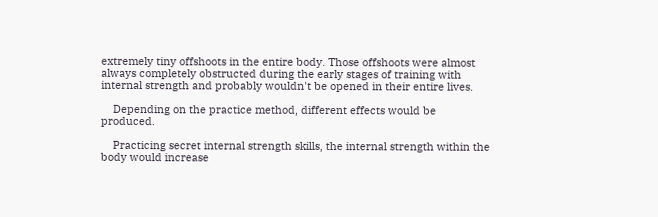extremely tiny offshoots in the entire body. Those offshoots were almost always completely obstructed during the early stages of training with internal strength and probably wouldn't be opened in their entire lives.

    Depending on the practice method, different effects would be produced.

    Practicing secret internal strength skills, the internal strength within the body would increase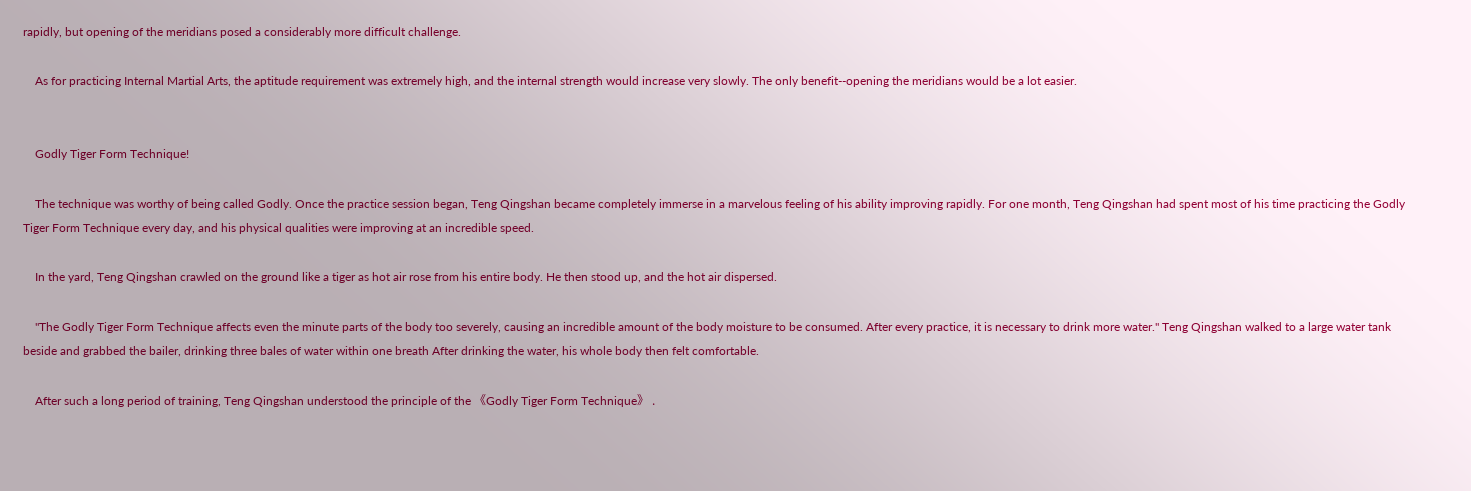rapidly, but opening of the meridians posed a considerably more difficult challenge.

    As for practicing Internal Martial Arts, the aptitude requirement was extremely high, and the internal strength would increase very slowly. The only benefit--opening the meridians would be a lot easier.


    Godly Tiger Form Technique!

    The technique was worthy of being called Godly. Once the practice session began, Teng Qingshan became completely immerse in a marvelous feeling of his ability improving rapidly. For one month, Teng Qingshan had spent most of his time practicing the Godly Tiger Form Technique every day, and his physical qualities were improving at an incredible speed.

    In the yard, Teng Qingshan crawled on the ground like a tiger as hot air rose from his entire body. He then stood up, and the hot air dispersed.

    "The Godly Tiger Form Technique affects even the minute parts of the body too severely, causing an incredible amount of the body moisture to be consumed. After every practice, it is necessary to drink more water." Teng Qingshan walked to a large water tank beside and grabbed the bailer, drinking three bales of water within one breath After drinking the water, his whole body then felt comfortable.

    After such a long period of training, Teng Qingshan understood the principle of the 《Godly Tiger Form Technique》 .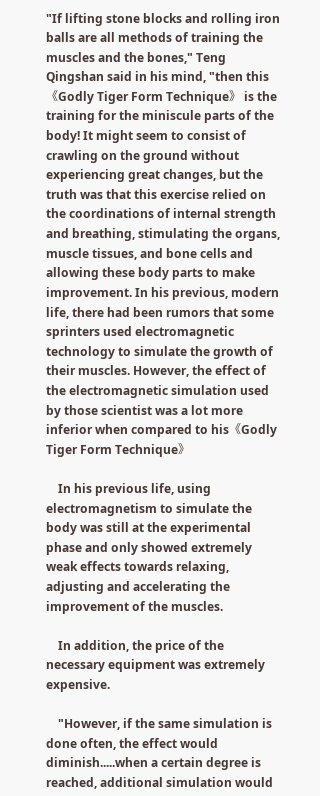"If lifting stone blocks and rolling iron balls are all methods of training the muscles and the bones," Teng Qingshan said in his mind, "then this 《Godly Tiger Form Technique》 is the training for the miniscule parts of the body! It might seem to consist of crawling on the ground without experiencing great changes, but the truth was that this exercise relied on the coordinations of internal strength and breathing, stimulating the organs, muscle tissues, and bone cells and allowing these body parts to make improvement. In his previous, modern life, there had been rumors that some sprinters used electromagnetic technology to simulate the growth of their muscles. However, the effect of the electromagnetic simulation used by those scientist was a lot more inferior when compared to his《Godly Tiger Form Technique》

    In his previous life, using electromagnetism to simulate the body was still at the experimental phase and only showed extremely weak effects towards relaxing, adjusting and accelerating the improvement of the muscles.

    In addition, the price of the necessary equipment was extremely expensive.

    "However, if the same simulation is done often, the effect would diminish.....when a certain degree is reached, additional simulation would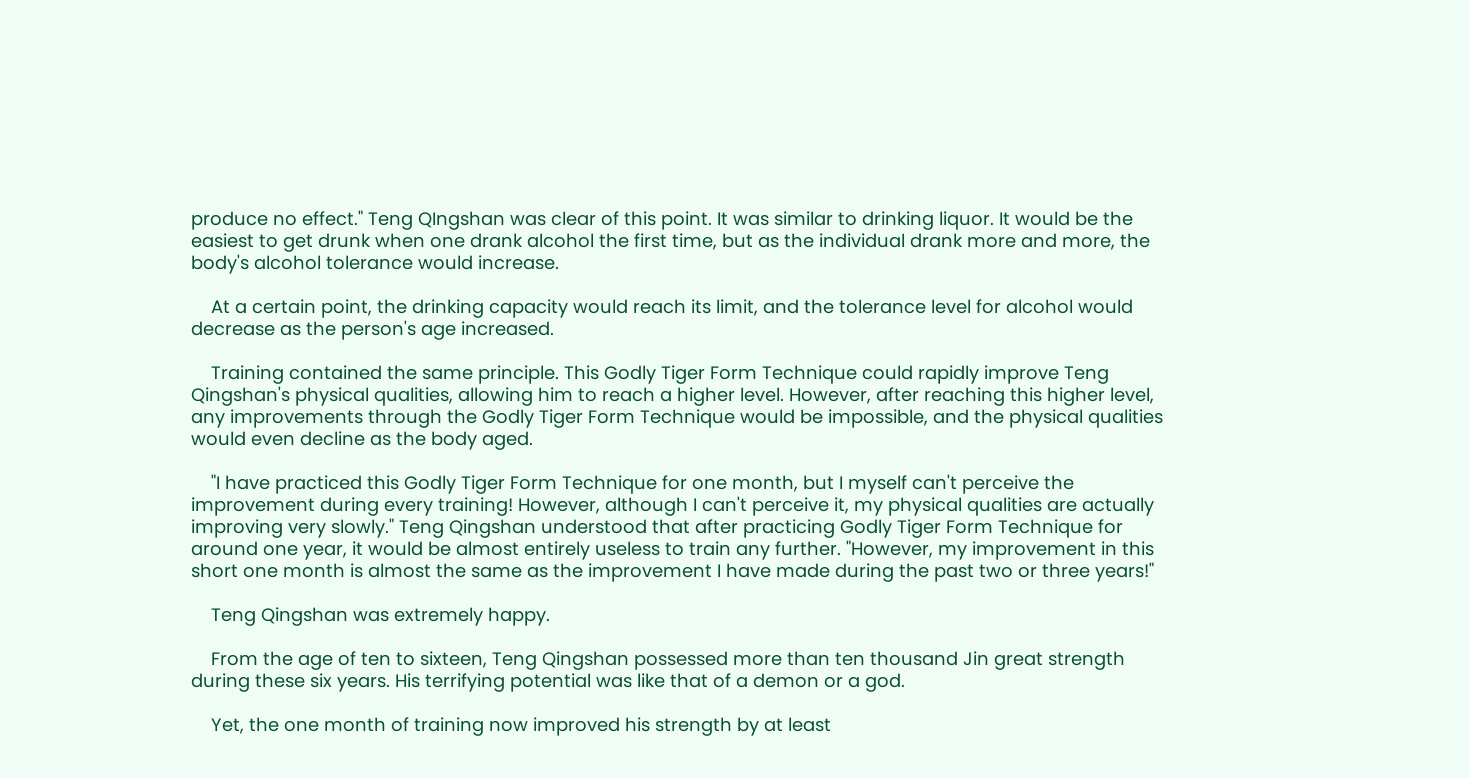produce no effect." Teng QIngshan was clear of this point. It was similar to drinking liquor. It would be the easiest to get drunk when one drank alcohol the first time, but as the individual drank more and more, the body's alcohol tolerance would increase.

    At a certain point, the drinking capacity would reach its limit, and the tolerance level for alcohol would decrease as the person's age increased.

    Training contained the same principle. This Godly Tiger Form Technique could rapidly improve Teng Qingshan's physical qualities, allowing him to reach a higher level. However, after reaching this higher level, any improvements through the Godly Tiger Form Technique would be impossible, and the physical qualities would even decline as the body aged.

    "I have practiced this Godly Tiger Form Technique for one month, but I myself can't perceive the improvement during every training! However, although I can't perceive it, my physical qualities are actually improving very slowly." Teng Qingshan understood that after practicing Godly Tiger Form Technique for around one year, it would be almost entirely useless to train any further. "However, my improvement in this short one month is almost the same as the improvement I have made during the past two or three years!"

    Teng Qingshan was extremely happy.

    From the age of ten to sixteen, Teng Qingshan possessed more than ten thousand Jin great strength during these six years. His terrifying potential was like that of a demon or a god.

    Yet, the one month of training now improved his strength by at least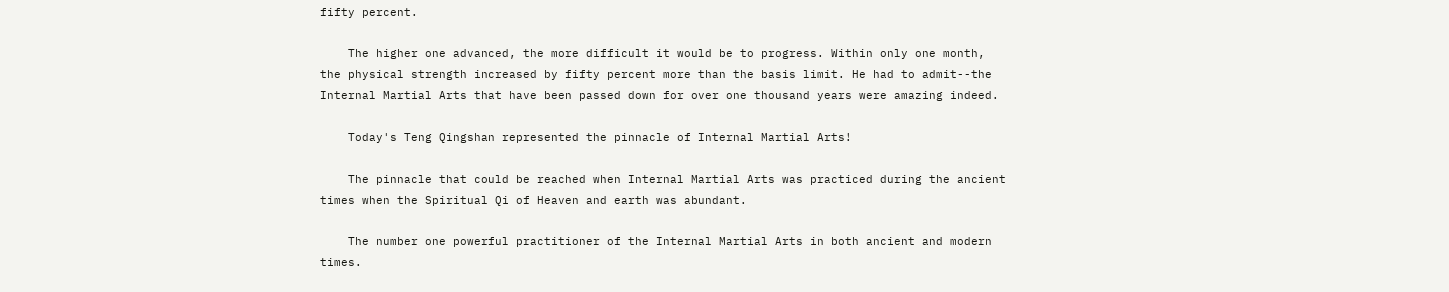fifty percent.

    The higher one advanced, the more difficult it would be to progress. Within only one month, the physical strength increased by fifty percent more than the basis limit. He had to admit--the Internal Martial Arts that have been passed down for over one thousand years were amazing indeed.

    Today's Teng Qingshan represented the pinnacle of Internal Martial Arts!

    The pinnacle that could be reached when Internal Martial Arts was practiced during the ancient times when the Spiritual Qi of Heaven and earth was abundant.

    The number one powerful practitioner of the Internal Martial Arts in both ancient and modern times.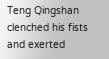Teng Qingshan clenched his fists and exerted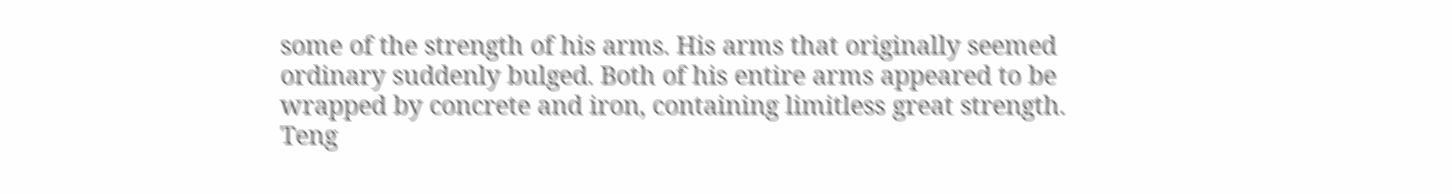some of the strength of his arms. His arms that originally seemed ordinary suddenly bulged. Both of his entire arms appeared to be wrapped by concrete and iron, containing limitless great strength. Teng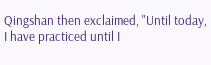Qingshan then exclaimed, "Until today, I have practiced until I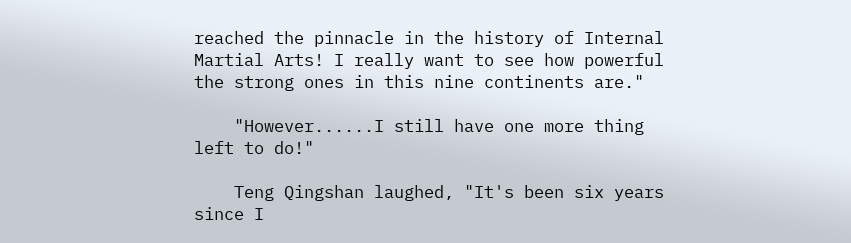reached the pinnacle in the history of Internal Martial Arts! I really want to see how powerful the strong ones in this nine continents are."

    "However......I still have one more thing left to do!"

    Teng Qingshan laughed, "It's been six years since I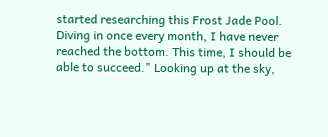started researching this Frost Jade Pool. Diving in once every month, I have never reached the bottom. This time, I should be able to succeed." Looking up at the sky,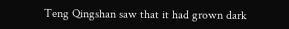Teng Qingshan saw that it had grown dark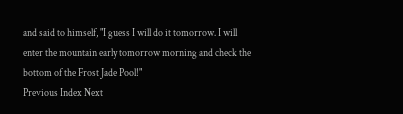and said to himself, "I guess I will do it tomorrow. I will enter the mountain early tomorrow morning and check the bottom of the Frost Jade Pool!"
Previous Index Next